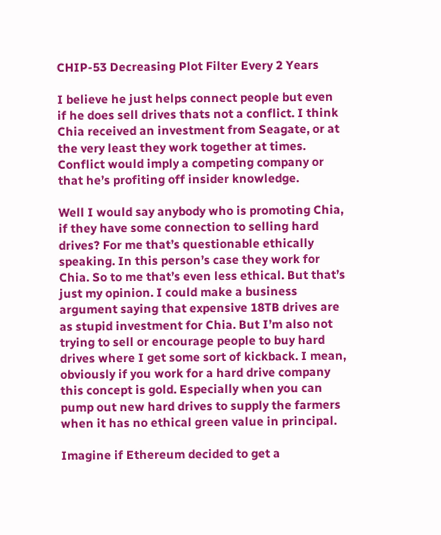CHIP-53 Decreasing Plot Filter Every 2 Years

I believe he just helps connect people but even if he does sell drives thats not a conflict. I think Chia received an investment from Seagate, or at the very least they work together at times. Conflict would imply a competing company or that he’s profiting off insider knowledge.

Well I would say anybody who is promoting Chia, if they have some connection to selling hard drives? For me that’s questionable ethically speaking. In this person’s case they work for Chia. So to me that’s even less ethical. But that’s just my opinion. I could make a business argument saying that expensive 18TB drives are as stupid investment for Chia. But I’m also not trying to sell or encourage people to buy hard drives where I get some sort of kickback. I mean, obviously if you work for a hard drive company this concept is gold. Especially when you can pump out new hard drives to supply the farmers when it has no ethical green value in principal.

Imagine if Ethereum decided to get a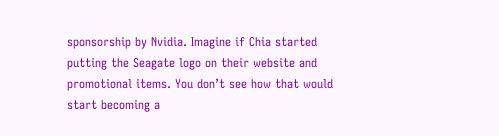sponsorship by Nvidia. Imagine if Chia started putting the Seagate logo on their website and promotional items. You don’t see how that would start becoming a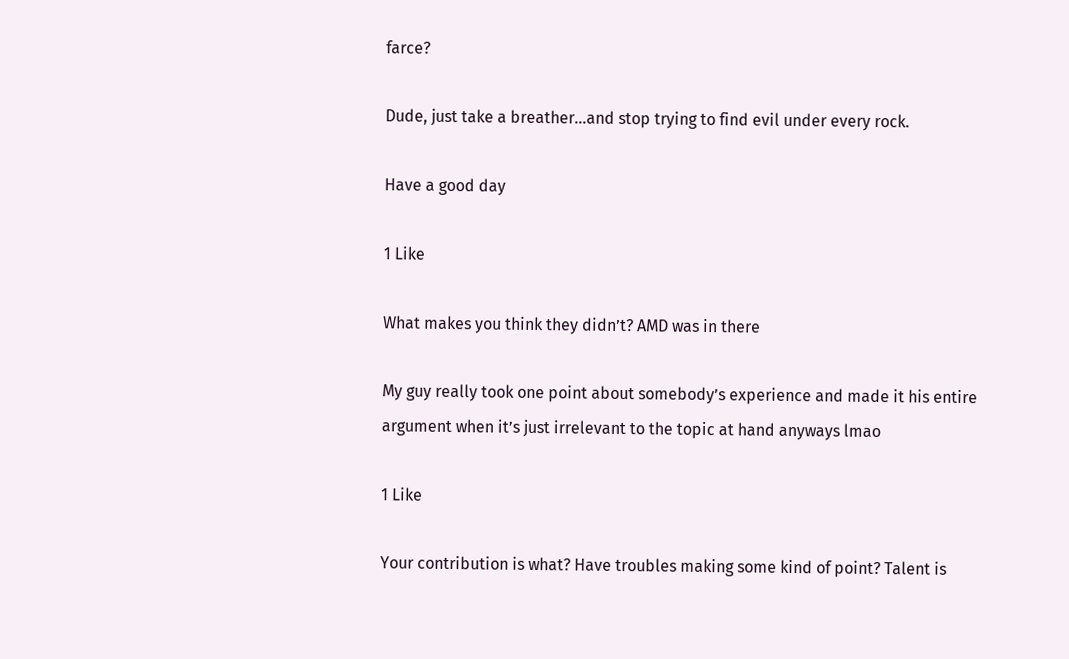farce?

Dude, just take a breather…and stop trying to find evil under every rock.

Have a good day

1 Like

What makes you think they didn’t? AMD was in there

My guy really took one point about somebody’s experience and made it his entire argument when it’s just irrelevant to the topic at hand anyways lmao

1 Like

Your contribution is what? Have troubles making some kind of point? Talent is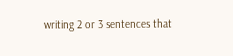writing 2 or 3 sentences that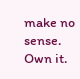make no sense. Own it.